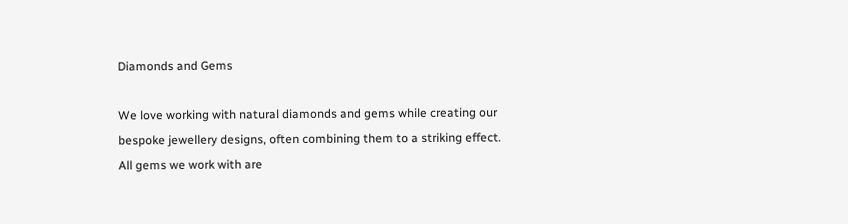Diamonds and Gems

We love working with natural diamonds and gems while creating our bespoke jewellery designs, often combining them to a striking effect. All gems we work with are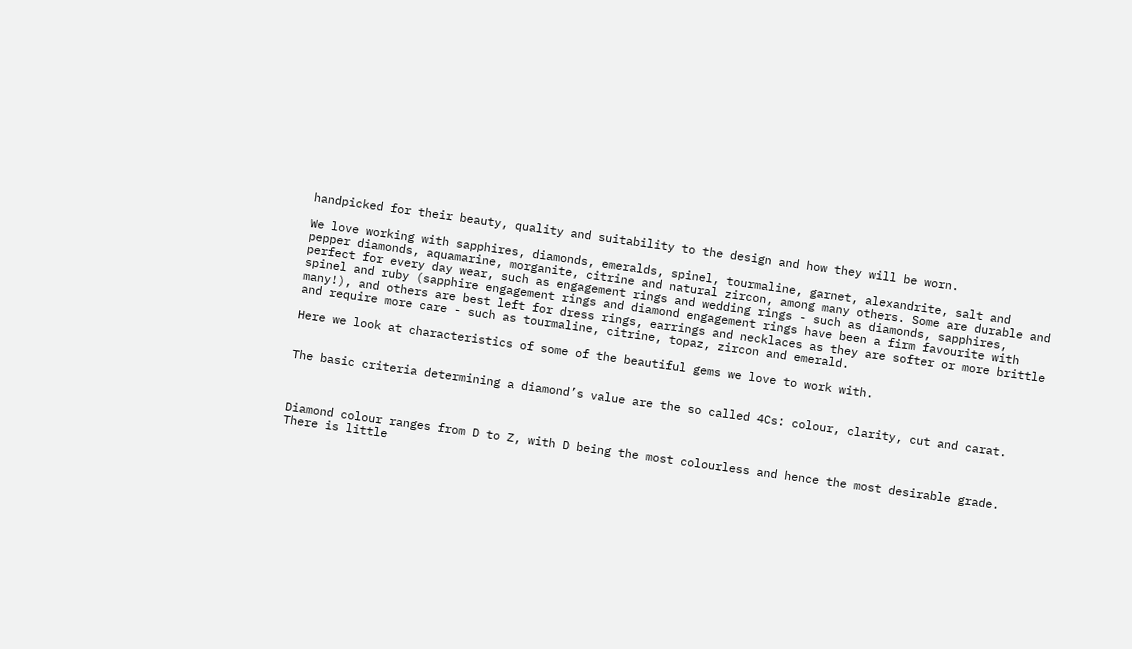handpicked for their beauty, quality and suitability to the design and how they will be worn.

We love working with sapphires, diamonds, emeralds, spinel, tourmaline, garnet, alexandrite, salt and pepper diamonds, aquamarine, morganite, citrine and natural zircon, among many others. Some are durable and perfect for every day wear, such as engagement rings and wedding rings - such as diamonds, sapphires, spinel and ruby (sapphire engagement rings and diamond engagement rings have been a firm favourite with many!), and others are best left for dress rings, earrings and necklaces as they are softer or more brittle and require more care - such as tourmaline, citrine, topaz, zircon and emerald.

Here we look at characteristics of some of the beautiful gems we love to work with.


The basic criteria determining a diamond’s value are the so called 4Cs: colour, clarity, cut and carat.



Diamond colour ranges from D to Z, with D being the most colourless and hence the most desirable grade. There is little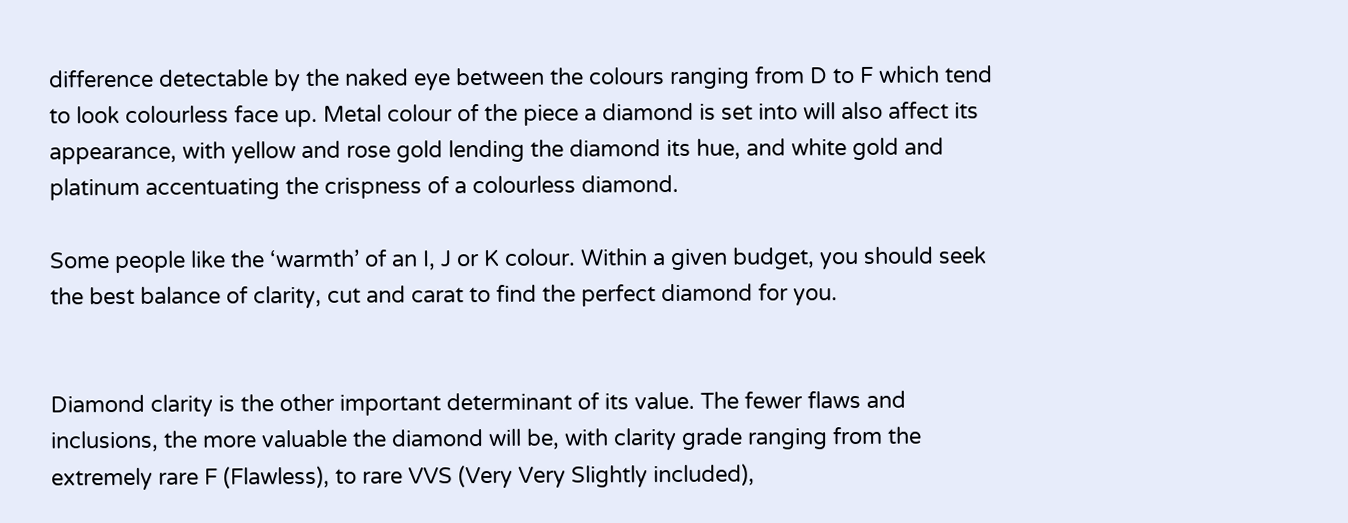difference detectable by the naked eye between the colours ranging from D to F which tend to look colourless face up. Metal colour of the piece a diamond is set into will also affect its appearance, with yellow and rose gold lending the diamond its hue, and white gold and platinum accentuating the crispness of a colourless diamond.

Some people like the ‘warmth’ of an I, J or K colour. Within a given budget, you should seek the best balance of clarity, cut and carat to find the perfect diamond for you.


Diamond clarity is the other important determinant of its value. The fewer flaws and inclusions, the more valuable the diamond will be, with clarity grade ranging from the extremely rare F (Flawless), to rare VVS (Very Very Slightly included),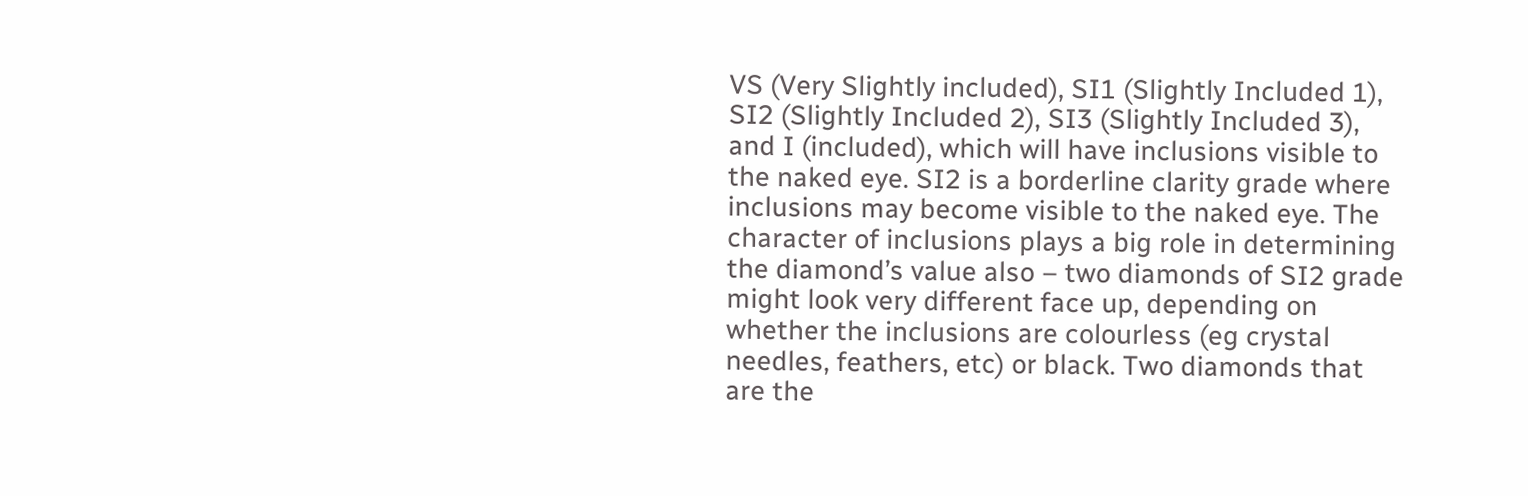VS (Very Slightly included), SI1 (Slightly Included 1), SI2 (Slightly Included 2), SI3 (Slightly Included 3), and I (included), which will have inclusions visible to the naked eye. SI2 is a borderline clarity grade where inclusions may become visible to the naked eye. The character of inclusions plays a big role in determining the diamond’s value also – two diamonds of SI2 grade might look very different face up, depending on whether the inclusions are colourless (eg crystal needles, feathers, etc) or black. Two diamonds that are the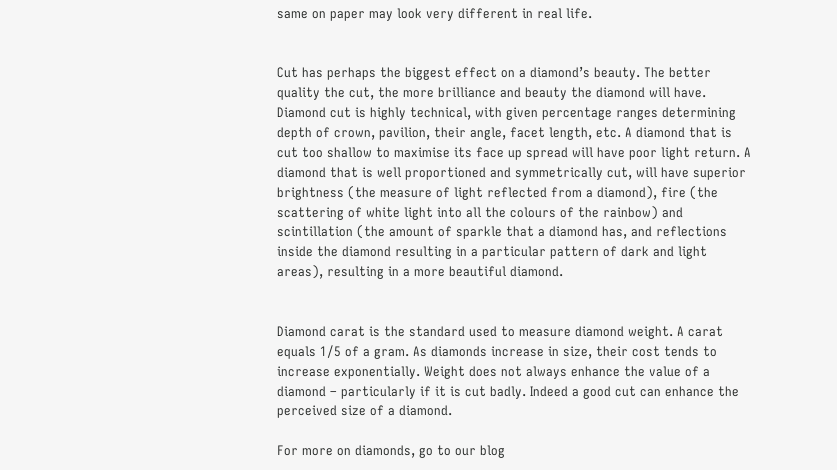same on paper may look very different in real life.


Cut has perhaps the biggest effect on a diamond’s beauty. The better quality the cut, the more brilliance and beauty the diamond will have. Diamond cut is highly technical, with given percentage ranges determining depth of crown, pavilion, their angle, facet length, etc. A diamond that is cut too shallow to maximise its face up spread will have poor light return. A diamond that is well proportioned and symmetrically cut, will have superior brightness (the measure of light reflected from a diamond), fire (the scattering of white light into all the colours of the rainbow) and scintillation (the amount of sparkle that a diamond has, and reflections inside the diamond resulting in a particular pattern of dark and light areas), resulting in a more beautiful diamond.


Diamond carat is the standard used to measure diamond weight. A carat equals 1/5 of a gram. As diamonds increase in size, their cost tends to increase exponentially. Weight does not always enhance the value of a diamond – particularly if it is cut badly. Indeed a good cut can enhance the perceived size of a diamond.

For more on diamonds, go to our blog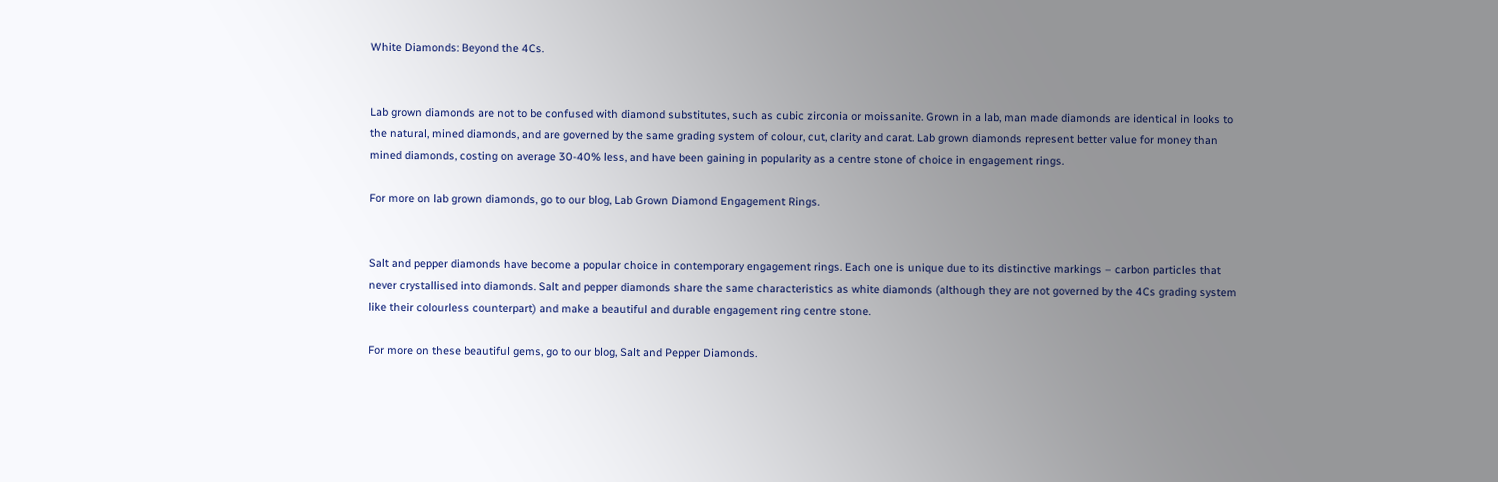White Diamonds: Beyond the 4Cs.


Lab grown diamonds are not to be confused with diamond substitutes, such as cubic zirconia or moissanite. Grown in a lab, man made diamonds are identical in looks to the natural, mined diamonds, and are governed by the same grading system of colour, cut, clarity and carat. Lab grown diamonds represent better value for money than mined diamonds, costing on average 30-40% less, and have been gaining in popularity as a centre stone of choice in engagement rings.

For more on lab grown diamonds, go to our blog, Lab Grown Diamond Engagement Rings.


Salt and pepper diamonds have become a popular choice in contemporary engagement rings. Each one is unique due to its distinctive markings – carbon particles that never crystallised into diamonds. Salt and pepper diamonds share the same characteristics as white diamonds (although they are not governed by the 4Cs grading system like their colourless counterpart) and make a beautiful and durable engagement ring centre stone.

For more on these beautiful gems, go to our blog, Salt and Pepper Diamonds.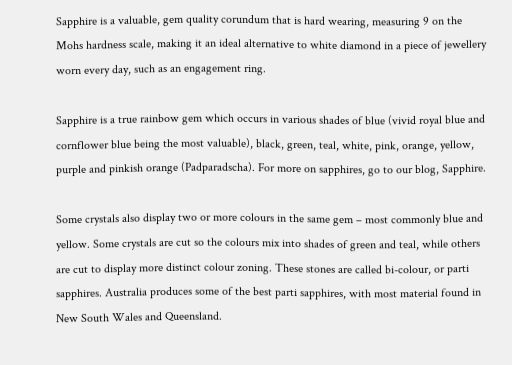Sapphire is a valuable, gem quality corundum that is hard wearing, measuring 9 on the Mohs hardness scale, making it an ideal alternative to white diamond in a piece of jewellery worn every day, such as an engagement ring.

Sapphire is a true rainbow gem which occurs in various shades of blue (vivid royal blue and cornflower blue being the most valuable), black, green, teal, white, pink, orange, yellow, purple and pinkish orange (Padparadscha). For more on sapphires, go to our blog, Sapphire.

Some crystals also display two or more colours in the same gem – most commonly blue and yellow. Some crystals are cut so the colours mix into shades of green and teal, while others are cut to display more distinct colour zoning. These stones are called bi-colour, or parti sapphires. Australia produces some of the best parti sapphires, with most material found in New South Wales and Queensland.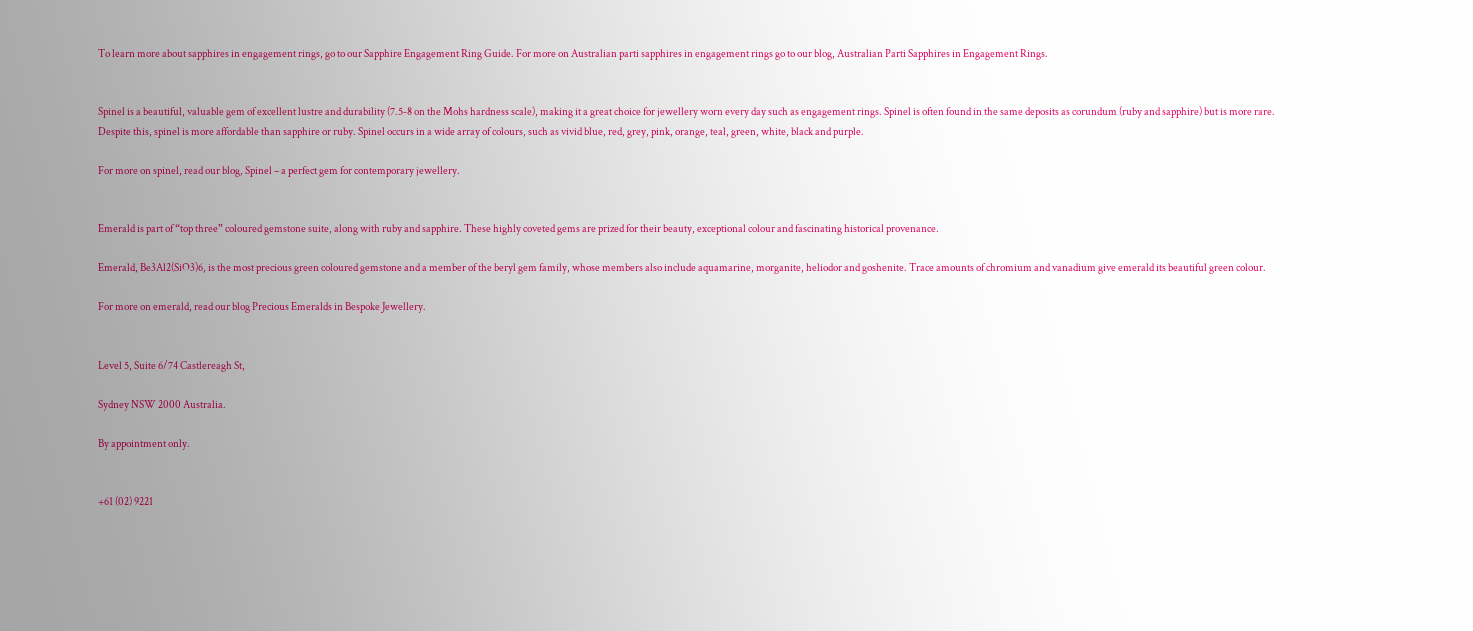To learn more about sapphires in engagement rings, go to our Sapphire Engagement Ring Guide. For more on Australian parti sapphires in engagement rings go to our blog, Australian Parti Sapphires in Engagement Rings.


Spinel is a beautiful, valuable gem of excellent lustre and durability (7.5-8 on the Mohs hardness scale), making it a great choice for jewellery worn every day such as engagement rings. Spinel is often found in the same deposits as corundum (ruby and sapphire) but is more rare. Despite this, spinel is more affordable than sapphire or ruby. Spinel occurs in a wide array of colours, such as vivid blue, red, grey, pink, orange, teal, green, white, black and purple.

For more on spinel, read our blog, Spinel – a perfect gem for contemporary jewellery.


Emerald is part of “top three” coloured gemstone suite, along with ruby and sapphire. These highly coveted gems are prized for their beauty, exceptional colour and fascinating historical provenance.

Emerald, Be3Al2(SiO3)6, is the most precious green coloured gemstone and a member of the beryl gem family, whose members also include aquamarine, morganite, heliodor and goshenite. Trace amounts of chromium and vanadium give emerald its beautiful green colour.

For more on emerald, read our blog Precious Emeralds in Bespoke Jewellery.


Level 5, Suite 6/74 Castlereagh St,

Sydney NSW 2000 Australia.

By appointment only.


+61 (02) 9221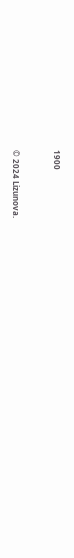1900


© 2024 Lizunova.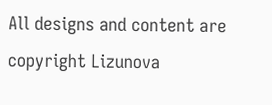All designs and content are copyright Lizunova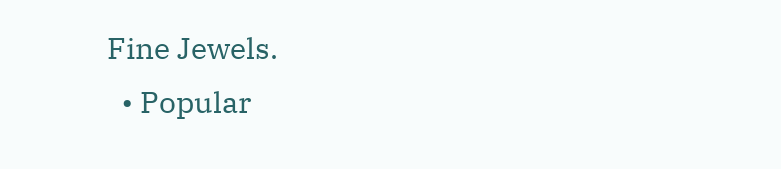Fine Jewels.
  • Popular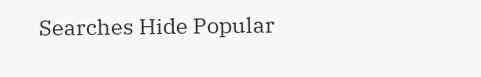Searches Hide Popular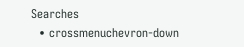Searches
  • crossmenuchevron-down